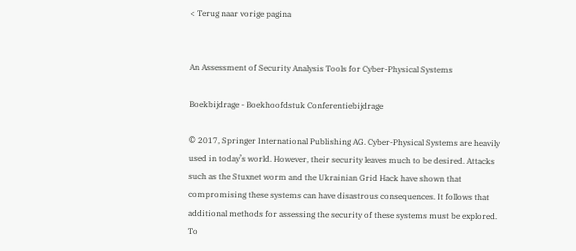< Terug naar vorige pagina


An Assessment of Security Analysis Tools for Cyber-Physical Systems

Boekbijdrage - Boekhoofdstuk Conferentiebijdrage

© 2017, Springer International Publishing AG. Cyber-Physical Systems are heavily used in today’s world. However, their security leaves much to be desired. Attacks such as the Stuxnet worm and the Ukrainian Grid Hack have shown that compromising these systems can have disastrous consequences. It follows that additional methods for assessing the security of these systems must be explored. To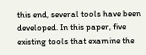this end, several tools have been developed. In this paper, five existing tools that examine the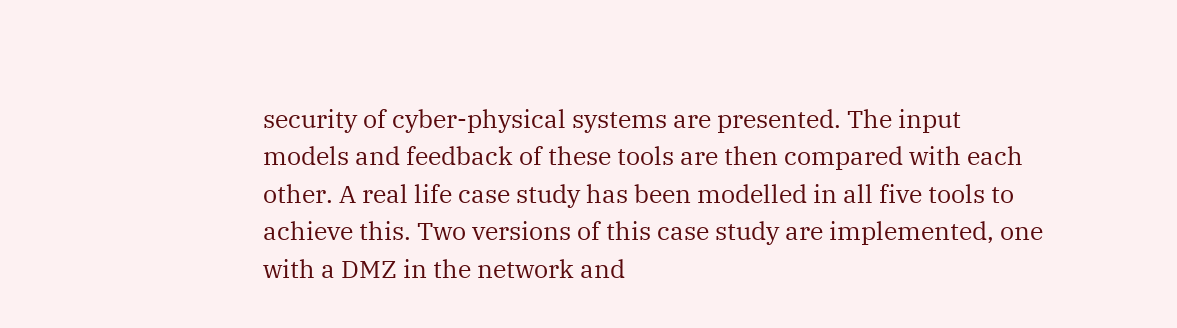security of cyber-physical systems are presented. The input models and feedback of these tools are then compared with each other. A real life case study has been modelled in all five tools to achieve this. Two versions of this case study are implemented, one with a DMZ in the network and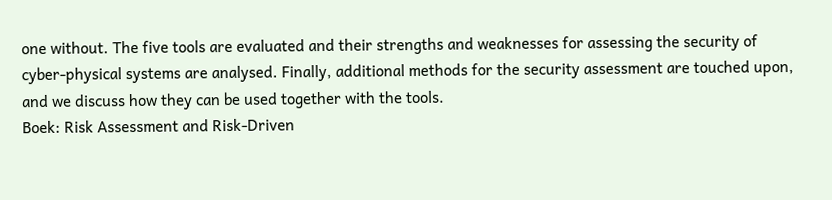one without. The five tools are evaluated and their strengths and weaknesses for assessing the security of cyber-physical systems are analysed. Finally, additional methods for the security assessment are touched upon, and we discuss how they can be used together with the tools.
Boek: Risk Assessment and Risk-Driven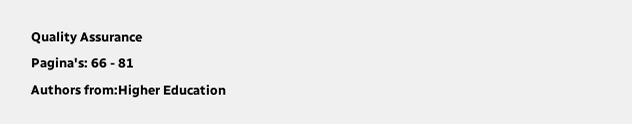Quality Assurance
Pagina's: 66 - 81
Authors from:Higher Education